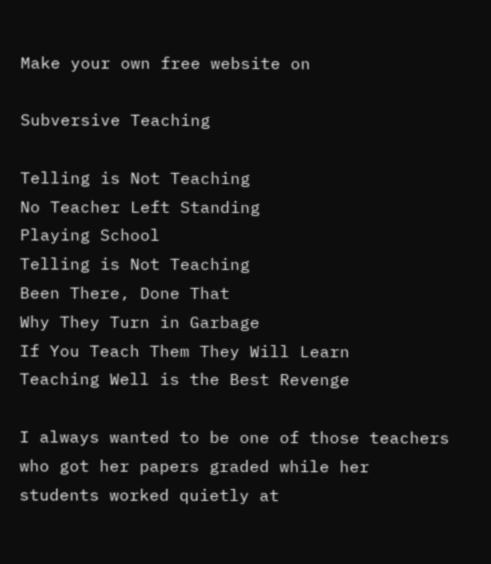Make your own free website on

Subversive Teaching

Telling is Not Teaching
No Teacher Left Standing
Playing School
Telling is Not Teaching
Been There, Done That
Why They Turn in Garbage
If You Teach Them They Will Learn
Teaching Well is the Best Revenge

I always wanted to be one of those teachers who got her papers graded while her students worked quietly at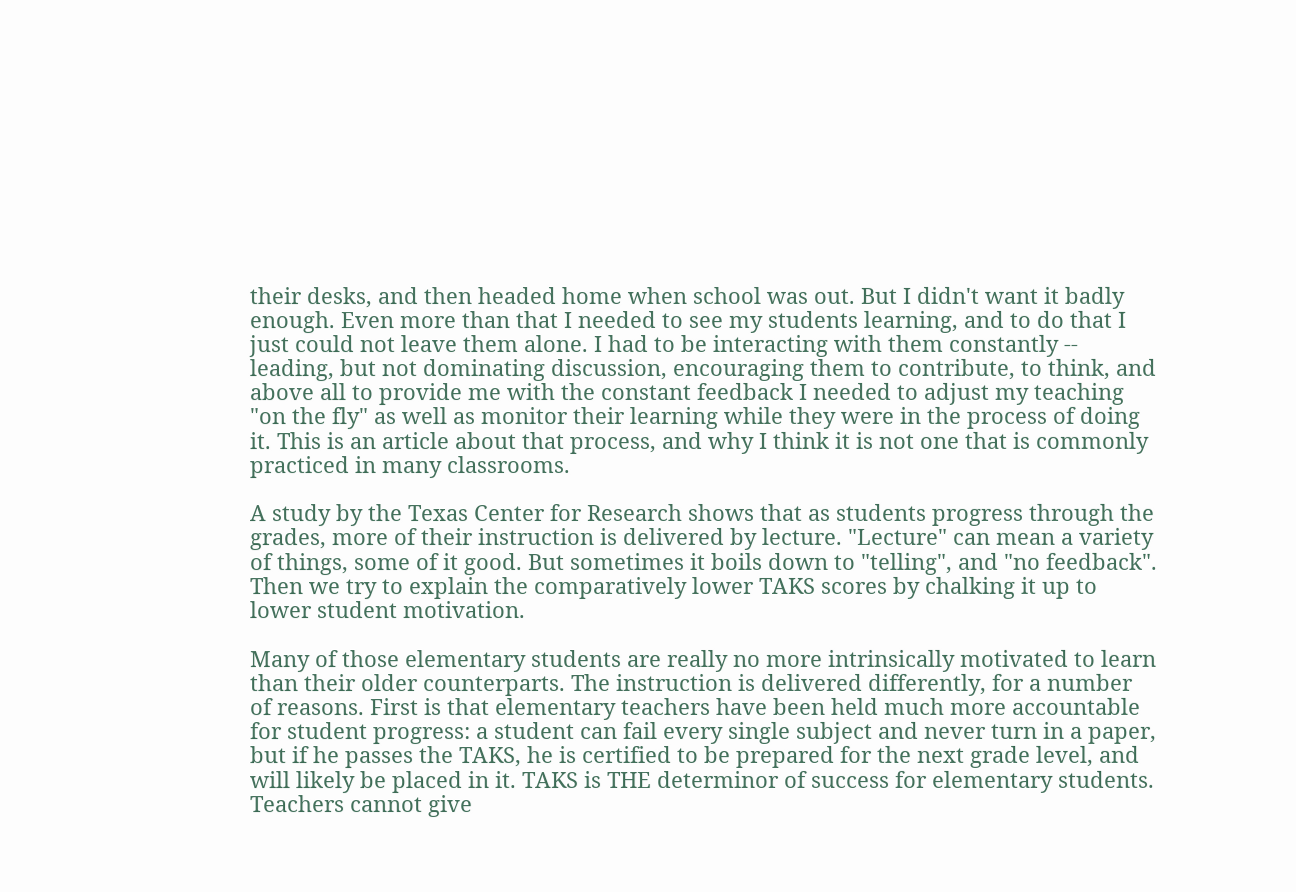their desks, and then headed home when school was out. But I didn't want it badly enough. Even more than that I needed to see my students learning, and to do that I just could not leave them alone. I had to be interacting with them constantly -- leading, but not dominating discussion, encouraging them to contribute, to think, and above all to provide me with the constant feedback I needed to adjust my teaching "on the fly" as well as monitor their learning while they were in the process of doing it. This is an article about that process, and why I think it is not one that is commonly practiced in many classrooms.

A study by the Texas Center for Research shows that as students progress through the grades, more of their instruction is delivered by lecture. "Lecture" can mean a variety of things, some of it good. But sometimes it boils down to "telling", and "no feedback". Then we try to explain the comparatively lower TAKS scores by chalking it up to lower student motivation.

Many of those elementary students are really no more intrinsically motivated to learn than their older counterparts. The instruction is delivered differently, for a number of reasons. First is that elementary teachers have been held much more accountable for student progress: a student can fail every single subject and never turn in a paper, but if he passes the TAKS, he is certified to be prepared for the next grade level, and will likely be placed in it. TAKS is THE determinor of success for elementary students. Teachers cannot give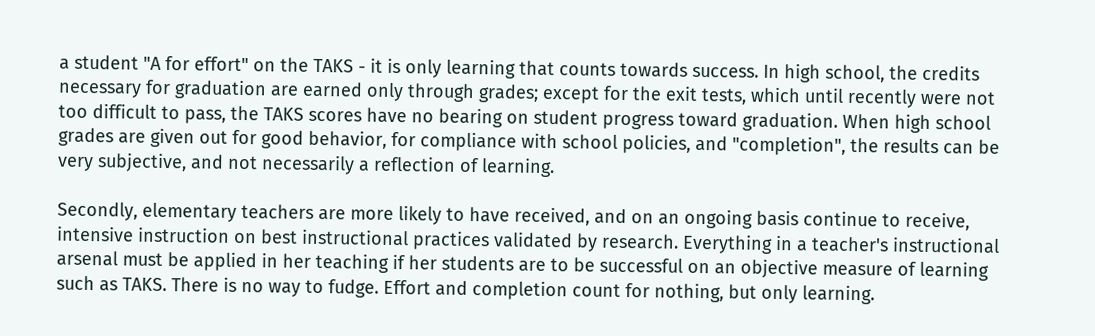a student "A for effort" on the TAKS - it is only learning that counts towards success. In high school, the credits necessary for graduation are earned only through grades; except for the exit tests, which until recently were not too difficult to pass, the TAKS scores have no bearing on student progress toward graduation. When high school grades are given out for good behavior, for compliance with school policies, and "completion", the results can be very subjective, and not necessarily a reflection of learning.

Secondly, elementary teachers are more likely to have received, and on an ongoing basis continue to receive, intensive instruction on best instructional practices validated by research. Everything in a teacher's instructional arsenal must be applied in her teaching if her students are to be successful on an objective measure of learning such as TAKS. There is no way to fudge. Effort and completion count for nothing, but only learning.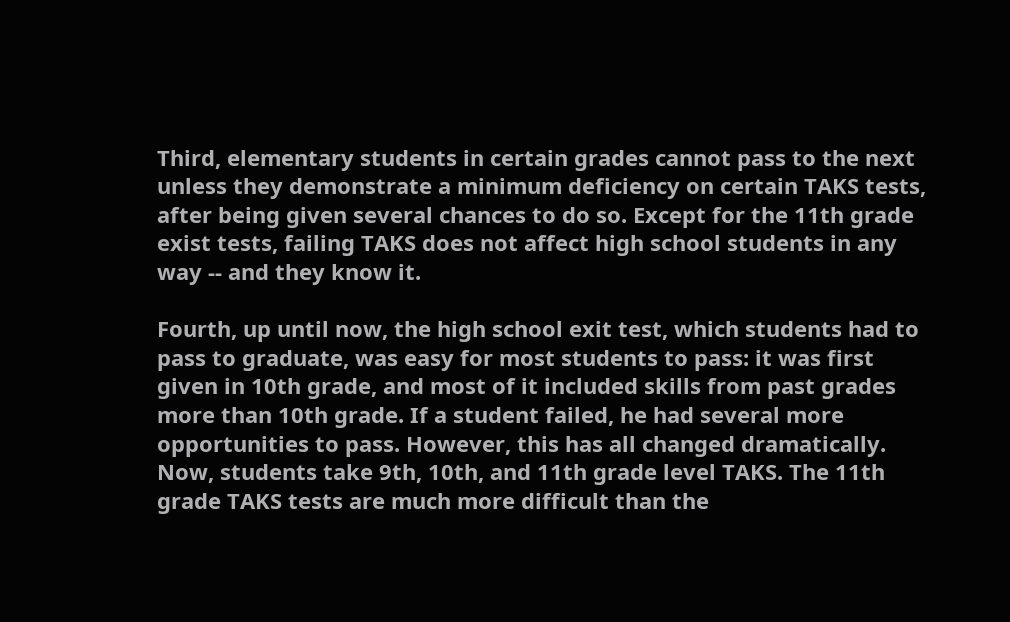Third, elementary students in certain grades cannot pass to the next unless they demonstrate a minimum deficiency on certain TAKS tests, after being given several chances to do so. Except for the 11th grade exist tests, failing TAKS does not affect high school students in any way -- and they know it.

Fourth, up until now, the high school exit test, which students had to pass to graduate, was easy for most students to pass: it was first given in 10th grade, and most of it included skills from past grades more than 10th grade. If a student failed, he had several more opportunities to pass. However, this has all changed dramatically. Now, students take 9th, 10th, and 11th grade level TAKS. The 11th grade TAKS tests are much more difficult than the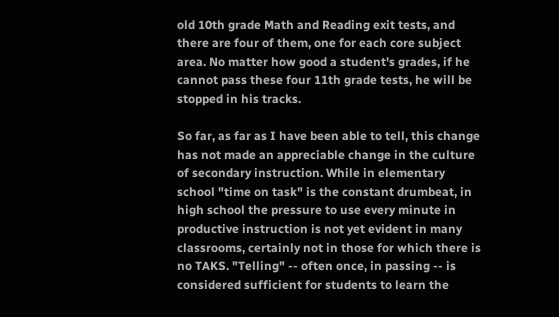old 10th grade Math and Reading exit tests, and there are four of them, one for each core subject area. No matter how good a student's grades, if he cannot pass these four 11th grade tests, he will be stopped in his tracks.

So far, as far as I have been able to tell, this change has not made an appreciable change in the culture of secondary instruction. While in elementary school "time on task" is the constant drumbeat, in high school the pressure to use every minute in productive instruction is not yet evident in many classrooms, certainly not in those for which there is no TAKS. "Telling" -- often once, in passing -- is considered sufficient for students to learn the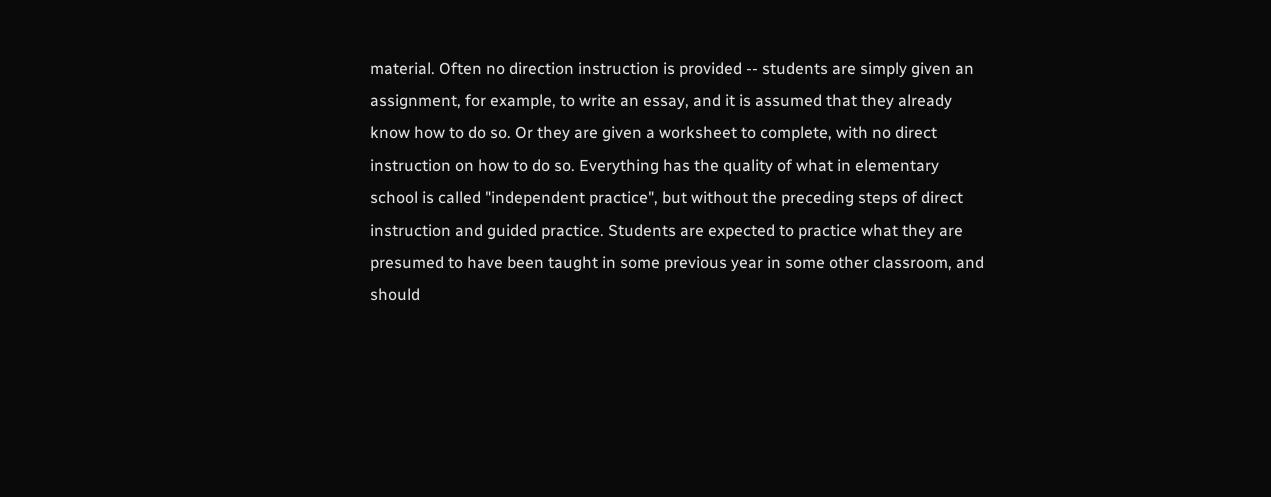material. Often no direction instruction is provided -- students are simply given an assignment, for example, to write an essay, and it is assumed that they already know how to do so. Or they are given a worksheet to complete, with no direct instruction on how to do so. Everything has the quality of what in elementary school is called "independent practice", but without the preceding steps of direct instruction and guided practice. Students are expected to practice what they are presumed to have been taught in some previous year in some other classroom, and should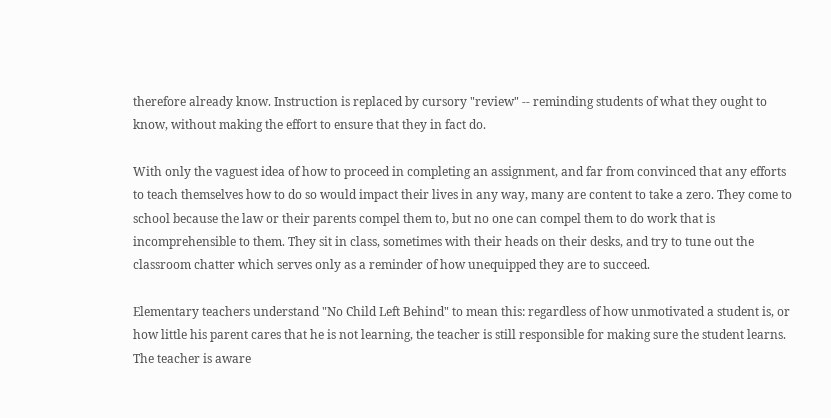therefore already know. Instruction is replaced by cursory "review" -- reminding students of what they ought to know, without making the effort to ensure that they in fact do.

With only the vaguest idea of how to proceed in completing an assignment, and far from convinced that any efforts to teach themselves how to do so would impact their lives in any way, many are content to take a zero. They come to school because the law or their parents compel them to, but no one can compel them to do work that is incomprehensible to them. They sit in class, sometimes with their heads on their desks, and try to tune out the classroom chatter which serves only as a reminder of how unequipped they are to succeed.

Elementary teachers understand "No Child Left Behind" to mean this: regardless of how unmotivated a student is, or how little his parent cares that he is not learning, the teacher is still responsible for making sure the student learns. The teacher is aware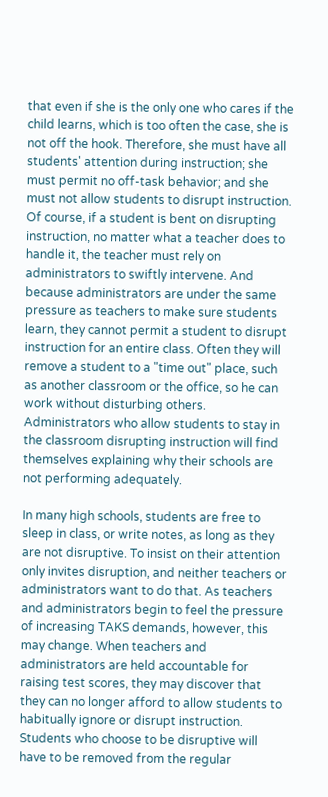that even if she is the only one who cares if the child learns, which is too often the case, she is not off the hook. Therefore, she must have all students' attention during instruction; she must permit no off-task behavior; and she must not allow students to disrupt instruction. Of course, if a student is bent on disrupting instruction, no matter what a teacher does to handle it, the teacher must rely on administrators to swiftly intervene. And because administrators are under the same pressure as teachers to make sure students learn, they cannot permit a student to disrupt instruction for an entire class. Often they will remove a student to a "time out" place, such as another classroom or the office, so he can work without disturbing others. Administrators who allow students to stay in the classroom disrupting instruction will find themselves explaining why their schools are not performing adequately.

In many high schools, students are free to sleep in class, or write notes, as long as they are not disruptive. To insist on their attention only invites disruption, and neither teachers or administrators want to do that. As teachers and administrators begin to feel the pressure of increasing TAKS demands, however, this may change. When teachers and administrators are held accountable for raising test scores, they may discover that they can no longer afford to allow students to habitually ignore or disrupt instruction. Students who choose to be disruptive will have to be removed from the regular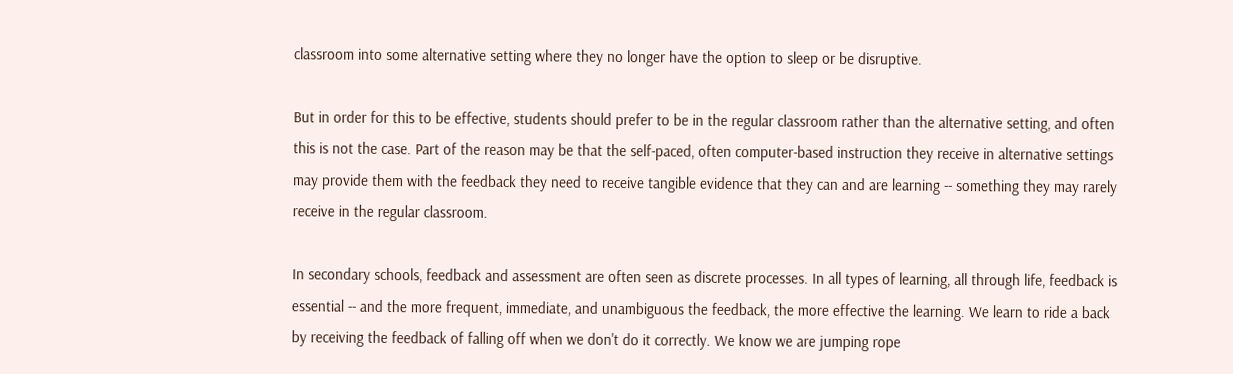classroom into some alternative setting where they no longer have the option to sleep or be disruptive.

But in order for this to be effective, students should prefer to be in the regular classroom rather than the alternative setting, and often this is not the case. Part of the reason may be that the self-paced, often computer-based instruction they receive in alternative settings may provide them with the feedback they need to receive tangible evidence that they can and are learning -- something they may rarely receive in the regular classroom.

In secondary schools, feedback and assessment are often seen as discrete processes. In all types of learning, all through life, feedback is essential -- and the more frequent, immediate, and unambiguous the feedback, the more effective the learning. We learn to ride a back by receiving the feedback of falling off when we don't do it correctly. We know we are jumping rope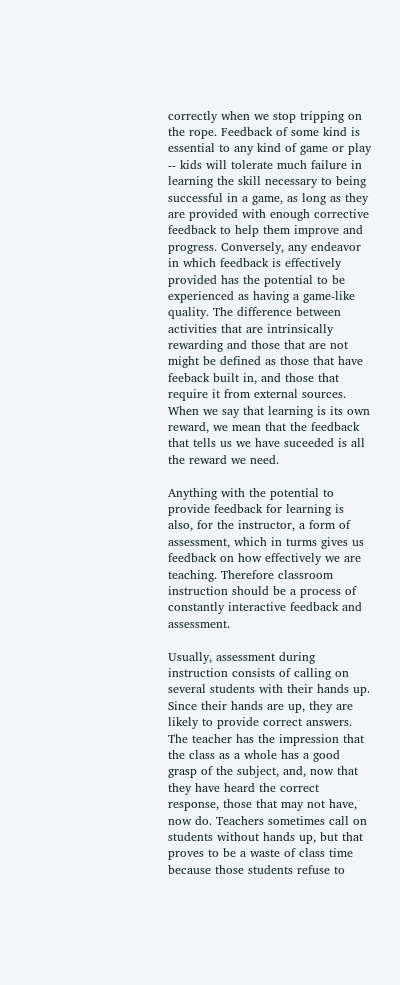correctly when we stop tripping on the rope. Feedback of some kind is essential to any kind of game or play -- kids will tolerate much failure in learning the skill necessary to being successful in a game, as long as they are provided with enough corrective feedback to help them improve and progress. Conversely, any endeavor in which feedback is effectively provided has the potential to be experienced as having a game-like quality. The difference between activities that are intrinsically rewarding and those that are not might be defined as those that have feeback built in, and those that require it from external sources. When we say that learning is its own reward, we mean that the feedback that tells us we have suceeded is all the reward we need.

Anything with the potential to provide feedback for learning is also, for the instructor, a form of assessment, which in turms gives us feedback on how effectively we are teaching. Therefore classroom instruction should be a process of constantly interactive feedback and assessment.

Usually, assessment during instruction consists of calling on several students with their hands up. Since their hands are up, they are likely to provide correct answers. The teacher has the impression that the class as a whole has a good grasp of the subject, and, now that they have heard the correct response, those that may not have, now do. Teachers sometimes call on students without hands up, but that proves to be a waste of class time because those students refuse to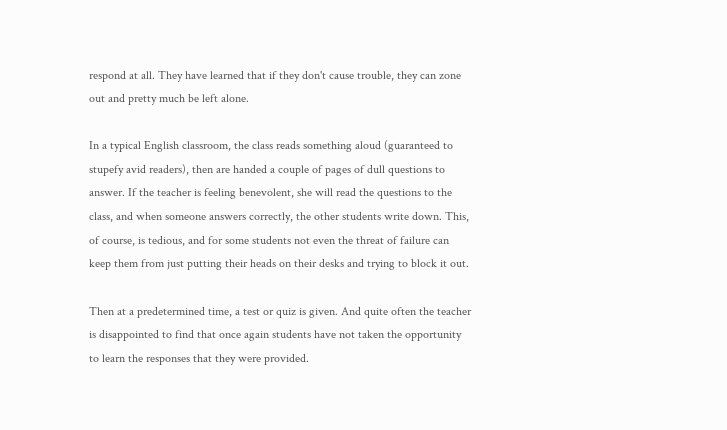respond at all. They have learned that if they don't cause trouble, they can zone out and pretty much be left alone.

In a typical English classroom, the class reads something aloud (guaranteed to stupefy avid readers), then are handed a couple of pages of dull questions to answer. If the teacher is feeling benevolent, she will read the questions to the class, and when someone answers correctly, the other students write down. This, of course, is tedious, and for some students not even the threat of failure can keep them from just putting their heads on their desks and trying to block it out.

Then at a predetermined time, a test or quiz is given. And quite often the teacher is disappointed to find that once again students have not taken the opportunity to learn the responses that they were provided.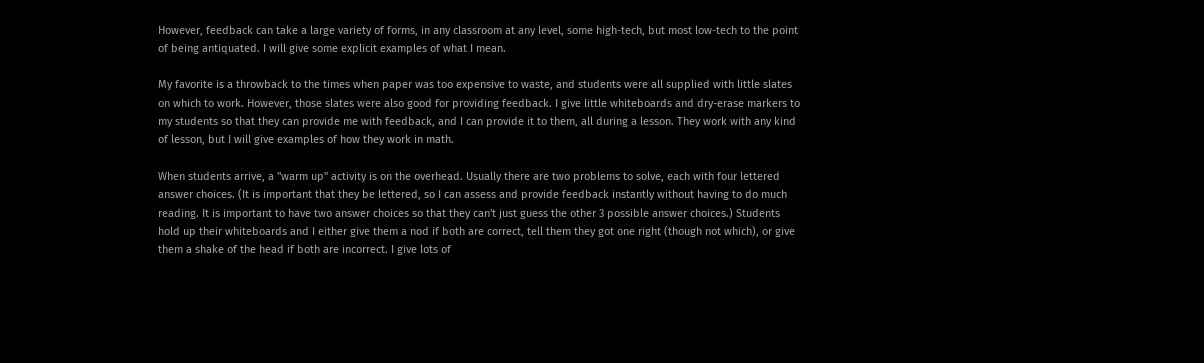However, feedback can take a large variety of forms, in any classroom at any level, some high-tech, but most low-tech to the point of being antiquated. I will give some explicit examples of what I mean.

My favorite is a throwback to the times when paper was too expensive to waste, and students were all supplied with little slates on which to work. However, those slates were also good for providing feedback. I give little whiteboards and dry-erase markers to my students so that they can provide me with feedback, and I can provide it to them, all during a lesson. They work with any kind of lesson, but I will give examples of how they work in math.

When students arrive, a "warm up" activity is on the overhead. Usually there are two problems to solve, each with four lettered answer choices. (It is important that they be lettered, so I can assess and provide feedback instantly without having to do much reading. It is important to have two answer choices so that they can't just guess the other 3 possible answer choices.) Students hold up their whiteboards and I either give them a nod if both are correct, tell them they got one right (though not which), or give them a shake of the head if both are incorrect. I give lots of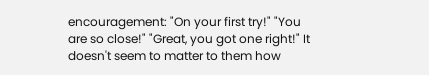encouragement: "On your first try!" "You are so close!" "Great, you got one right!" It doesn't seem to matter to them how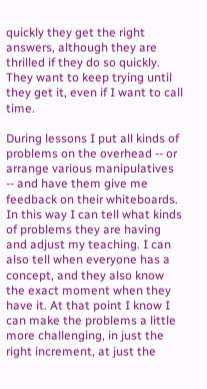quickly they get the right answers, although they are thrilled if they do so quickly. They want to keep trying until they get it, even if I want to call time.

During lessons I put all kinds of problems on the overhead -- or arrange various manipulatives -- and have them give me feedback on their whiteboards. In this way I can tell what kinds of problems they are having and adjust my teaching. I can also tell when everyone has a concept, and they also know the exact moment when they have it. At that point I know I can make the problems a little more challenging, in just the right increment, at just the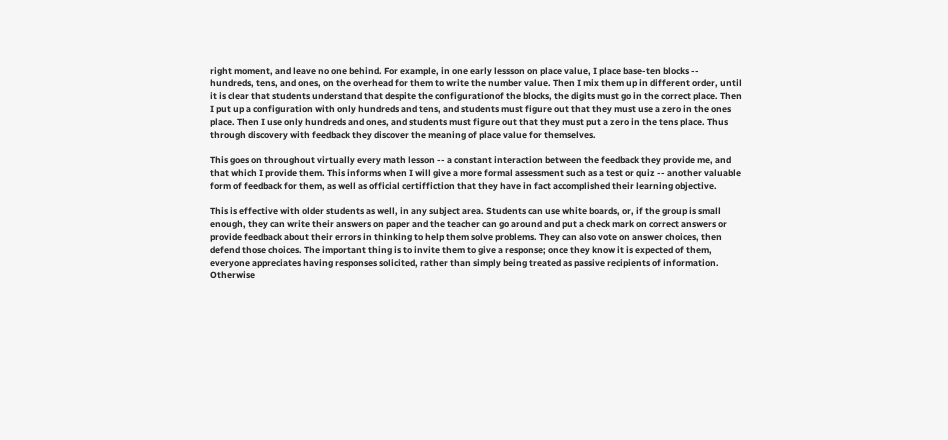right moment, and leave no one behind. For example, in one early lessson on place value, I place base-ten blocks -- hundreds, tens, and ones, on the overhead for them to write the number value. Then I mix them up in different order, until it is clear that students understand that despite the configurationof the blocks, the digits must go in the correct place. Then I put up a configuration with only hundreds and tens, and students must figure out that they must use a zero in the ones place. Then I use only hundreds and ones, and students must figure out that they must put a zero in the tens place. Thus through discovery with feedback they discover the meaning of place value for themselves.

This goes on throughout virtually every math lesson -- a constant interaction between the feedback they provide me, and that which I provide them. This informs when I will give a more formal assessment such as a test or quiz -- another valuable form of feedback for them, as well as official certiffiction that they have in fact accomplished their learning objective.

This is effective with older students as well, in any subject area. Students can use white boards, or, if the group is small enough, they can write their answers on paper and the teacher can go around and put a check mark on correct answers or provide feedback about their errors in thinking to help them solve problems. They can also vote on answer choices, then defend those choices. The important thing is to invite them to give a response; once they know it is expected of them, everyone appreciates having responses solicited, rather than simply being treated as passive recipients of information. Otherwise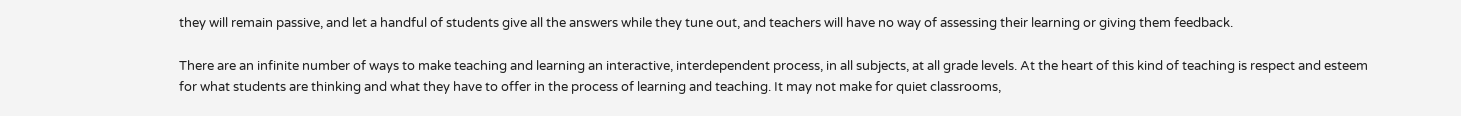they will remain passive, and let a handful of students give all the answers while they tune out, and teachers will have no way of assessing their learning or giving them feedback.

There are an infinite number of ways to make teaching and learning an interactive, interdependent process, in all subjects, at all grade levels. At the heart of this kind of teaching is respect and esteem for what students are thinking and what they have to offer in the process of learning and teaching. It may not make for quiet classrooms,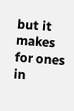but it makes for ones in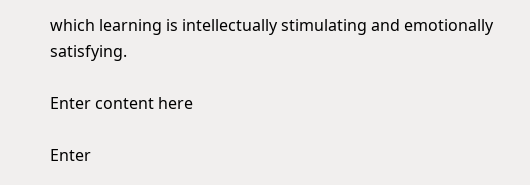which learning is intellectually stimulating and emotionally satisfying.

Enter content here

Enter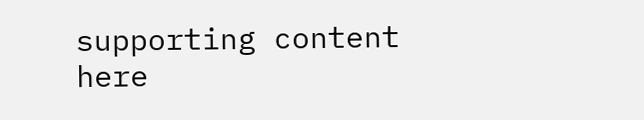supporting content here